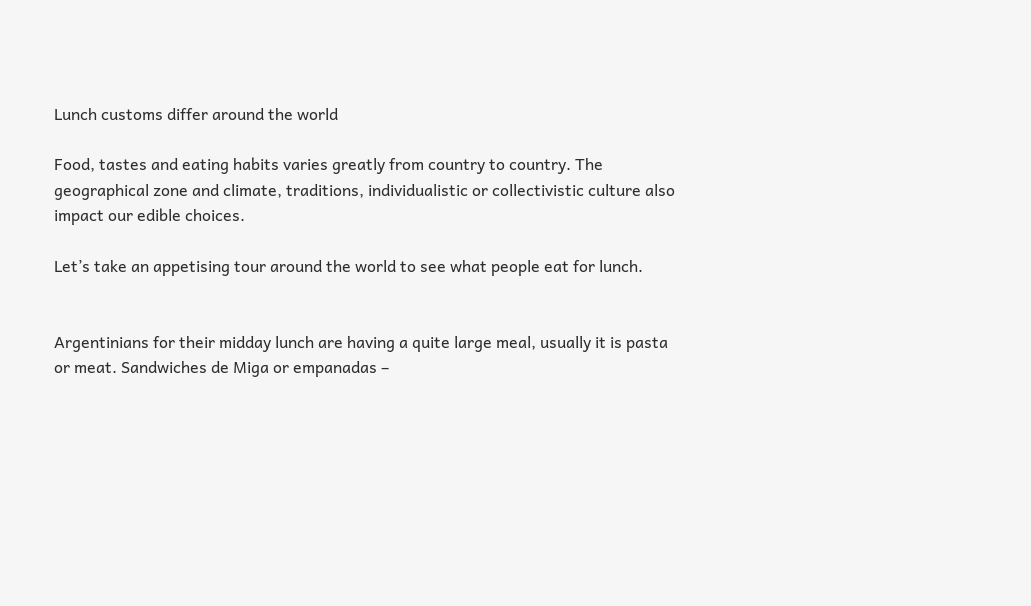Lunch customs differ around the world

Food, tastes and eating habits varies greatly from country to country. The geographical zone and climate, traditions, individualistic or collectivistic culture also impact our edible choices.

Let’s take an appetising tour around the world to see what people eat for lunch.


Argentinians for their midday lunch are having a quite large meal, usually it is pasta or meat. Sandwiches de Miga or empanadas –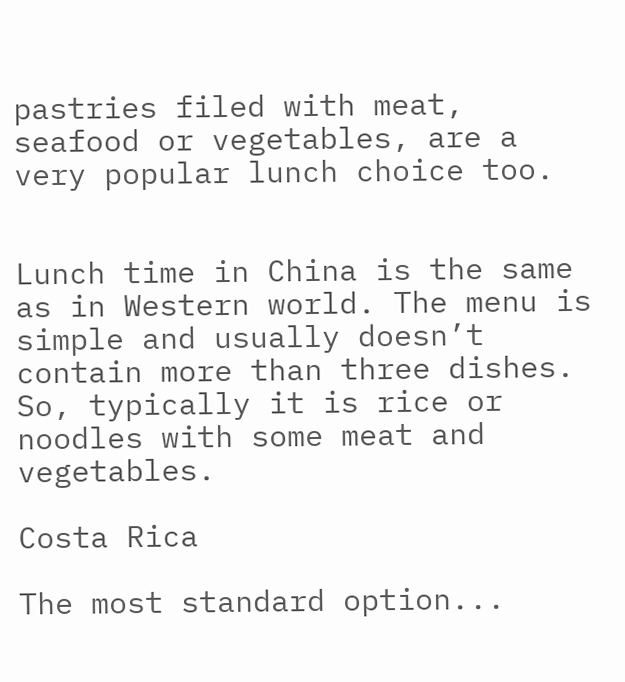pastries filed with meat, seafood or vegetables, are a very popular lunch choice too.


Lunch time in China is the same as in Western world. The menu is simple and usually doesn’t contain more than three dishes. So, typically it is rice or noodles with some meat and vegetables.

Costa Rica

The most standard option...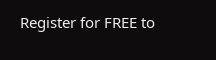Register for FREE to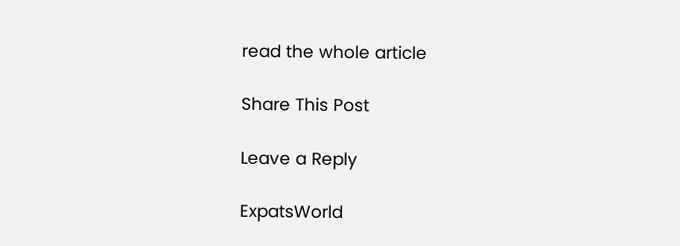read the whole article

Share This Post

Leave a Reply

ExpatsWorld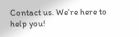Contact us. We're here to help you!